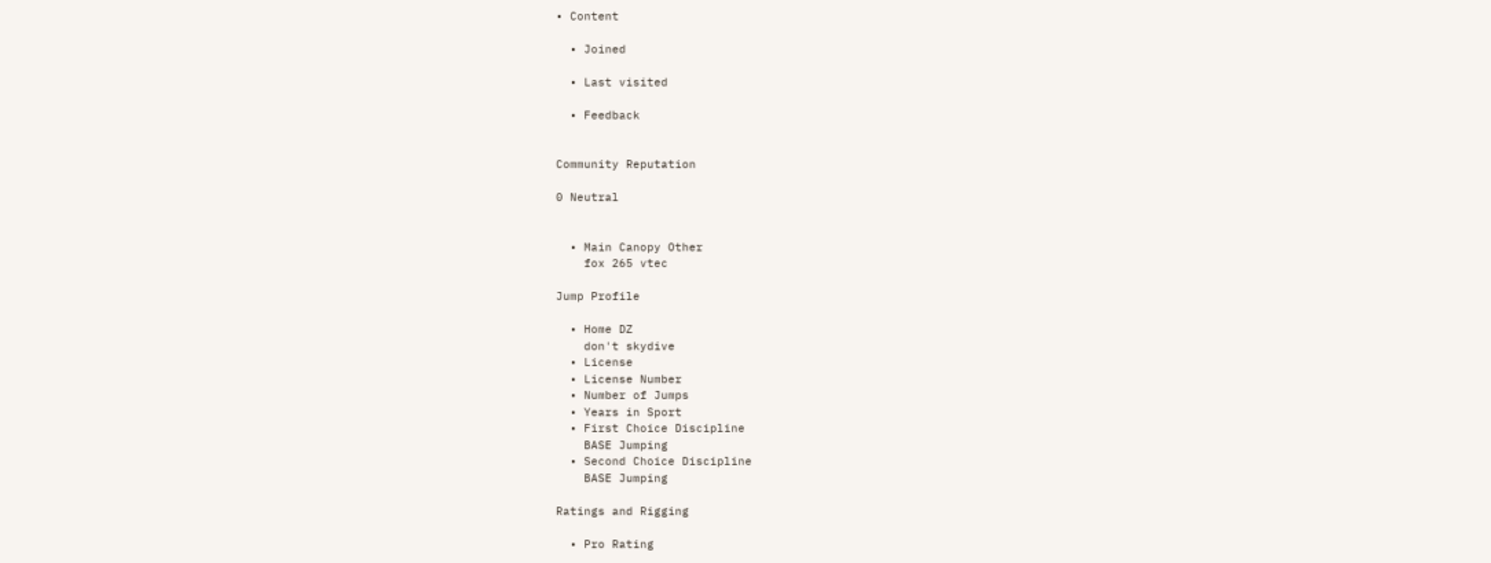• Content

  • Joined

  • Last visited

  • Feedback


Community Reputation

0 Neutral


  • Main Canopy Other
    fox 265 vtec

Jump Profile

  • Home DZ
    don't skydive
  • License
  • License Number
  • Number of Jumps
  • Years in Sport
  • First Choice Discipline
    BASE Jumping
  • Second Choice Discipline
    BASE Jumping

Ratings and Rigging

  • Pro Rating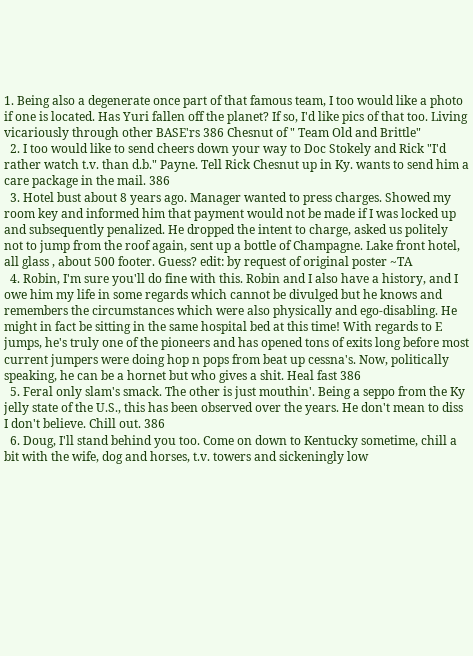1. Being also a degenerate once part of that famous team, I too would like a photo if one is located. Has Yuri fallen off the planet? If so, I'd like pics of that too. Living vicariously through other BASE'rs 386 Chesnut of " Team Old and Brittle"
  2. I too would like to send cheers down your way to Doc Stokely and Rick "I'd rather watch t.v. than d.b." Payne. Tell Rick Chesnut up in Ky. wants to send him a care package in the mail. 386
  3. Hotel bust about 8 years ago. Manager wanted to press charges. Showed my room key and informed him that payment would not be made if I was locked up and subsequently penalized. He dropped the intent to charge, asked us politely not to jump from the roof again, sent up a bottle of Champagne. Lake front hotel, all glass , about 500 footer. Guess? edit: by request of original poster ~TA
  4. Robin, I'm sure you'll do fine with this. Robin and I also have a history, and I owe him my life in some regards which cannot be divulged but he knows and remembers the circumstances which were also physically and ego-disabling. He might in fact be sitting in the same hospital bed at this time! With regards to E jumps, he's truly one of the pioneers and has opened tons of exits long before most current jumpers were doing hop n pops from beat up cessna's. Now, politically speaking, he can be a hornet but who gives a shit. Heal fast 386
  5. Feral only slam's smack. The other is just mouthin'. Being a seppo from the Ky jelly state of the U.S., this has been observed over the years. He don't mean to diss I don't believe. Chill out. 386
  6. Doug, I'll stand behind you too. Come on down to Kentucky sometime, chill a bit with the wife, dog and horses, t.v. towers and sickeningly low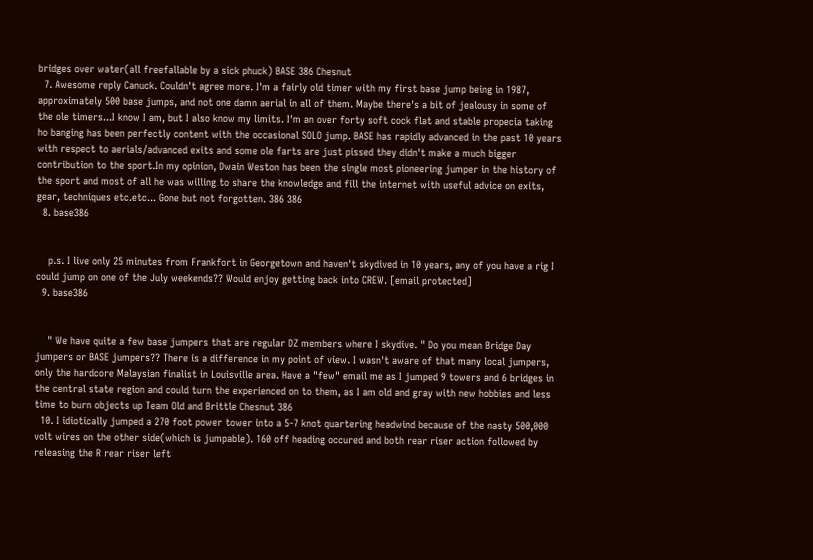bridges over water(all freefallable by a sick phuck) BASE 386 Chesnut
  7. Awesome reply Canuck. Couldn't agree more. I'm a fairly old timer with my first base jump being in 1987, approximately 500 base jumps, and not one damn aerial in all of them. Maybe there's a bit of jealousy in some of the ole timers...I know I am, but I also know my limits. I'm an over forty soft cock flat and stable propecia taking ho banging has been perfectly content with the occasional SOLO jump. BASE has rapidly advanced in the past 10 years with respect to aerials/advanced exits and some ole farts are just pissed they didn't make a much bigger contribution to the sport.In my opinion, Dwain Weston has been the single most pioneering jumper in the history of the sport and most of all he was willing to share the knowledge and fill the internet with useful advice on exits, gear, techniques etc.etc... Gone but not forgotten. 386 386
  8. base386


    p.s. I live only 25 minutes from Frankfort in Georgetown and haven't skydived in 10 years, any of you have a rig I could jump on one of the July weekends?? Would enjoy getting back into CREW. [email protected]
  9. base386


    " We have quite a few base jumpers that are regular DZ members where I skydive. " Do you mean Bridge Day jumpers or BASE jumpers?? There is a difference in my point of view. I wasn't aware of that many local jumpers, only the hardcore Malaysian finalist in Louisville area. Have a "few" email me as I jumped 9 towers and 6 bridges in the central state region and could turn the experienced on to them, as I am old and gray with new hobbies and less time to burn objects up Team Old and Brittle Chesnut 386
  10. I idiotically jumped a 270 foot power tower into a 5-7 knot quartering headwind because of the nasty 500,000 volt wires on the other side(which is jumpable). 160 off heading occured and both rear riser action followed by releasing the R rear riser left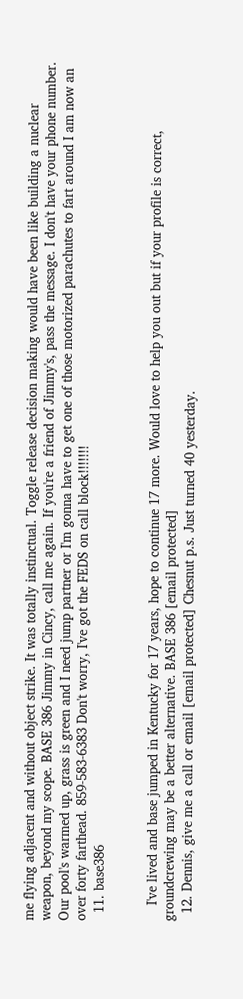me flying adjacent and without object strike. It was totally instinctual. Toggle release decision making would have been like building a nuclear weapon, beyond my scope. BASE 386 Jimmy in Cincy, call me again. If you're a friend of Jimmy's, pass the message. I don't have your phone number. Our pool's warmed up, grass is green and I need jump partner or I'm gonna have to get one of those motorized parachutes to fart around I am now an over forty farthead. 859-583-6383 Don't worry, I've got the FEDS on call block!!!!!!!
  11. base386


    I've lived and base jumped in Kentucky for 17 years, hope to continue 17 more. Would love to help you out but if your profile is correct, groundcrewing may be a better alternative. BASE 386 [email protected]
  12. Dennis, give me a call or email [email protected] Chesnut p.s. Just turned 40 yesterday.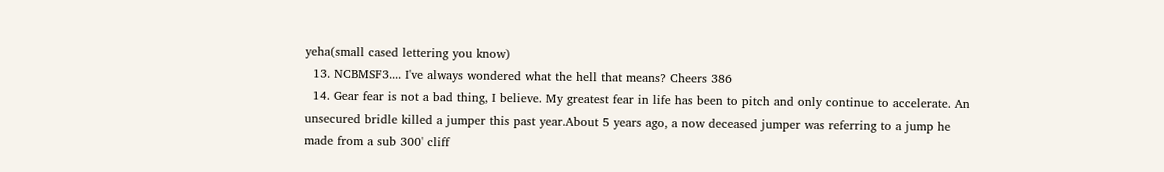yeha(small cased lettering you know)
  13. NCBMSF3.... I've always wondered what the hell that means? Cheers 386
  14. Gear fear is not a bad thing, I believe. My greatest fear in life has been to pitch and only continue to accelerate. An unsecured bridle killed a jumper this past year.About 5 years ago, a now deceased jumper was referring to a jump he made from a sub 300' cliff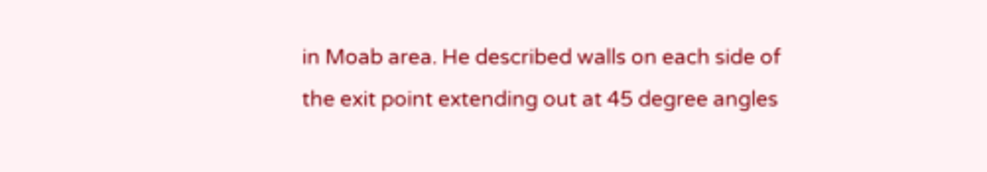in Moab area. He described walls on each side of the exit point extending out at 45 degree angles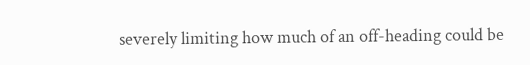severely limiting how much of an off-heading could be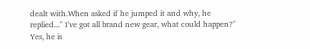dealt with.When asked if he jumped it and why, he replied..." I've got all brand new gear, what could happen?" Yes, he is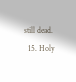still dead.
  15. Holy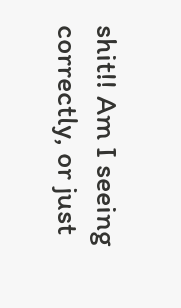shit!! Am I seeing correctly, or just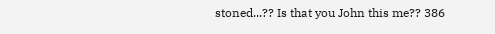stoned...?? Is that you John this me?? 386